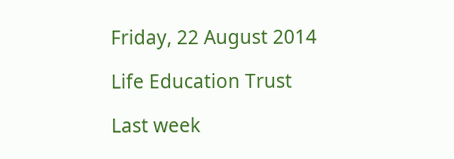Friday, 22 August 2014

Life Education Trust

Last week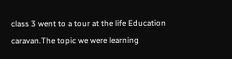class 3 went to a tour at the life Education caravan.The topic we were learning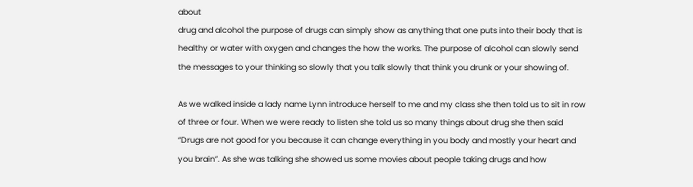about
drug and alcohol the purpose of drugs can simply show as anything that one puts into their body that is healthy or water with oxygen and changes the how the works. The purpose of alcohol can slowly send the messages to your thinking so slowly that you talk slowly that think you drunk or your showing of.

As we walked inside a lady name Lynn introduce herself to me and my class she then told us to sit in row of three or four. When we were ready to listen she told us so many things about drug she then said “Drugs are not good for you because it can change everything in you body and mostly your heart and you brain”. As she was talking she showed us some movies about people taking drugs and how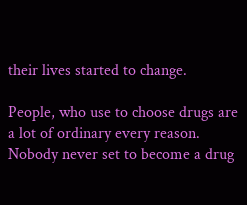their lives started to change.

People, who use to choose drugs are a lot of ordinary every reason. Nobody never set to become a drug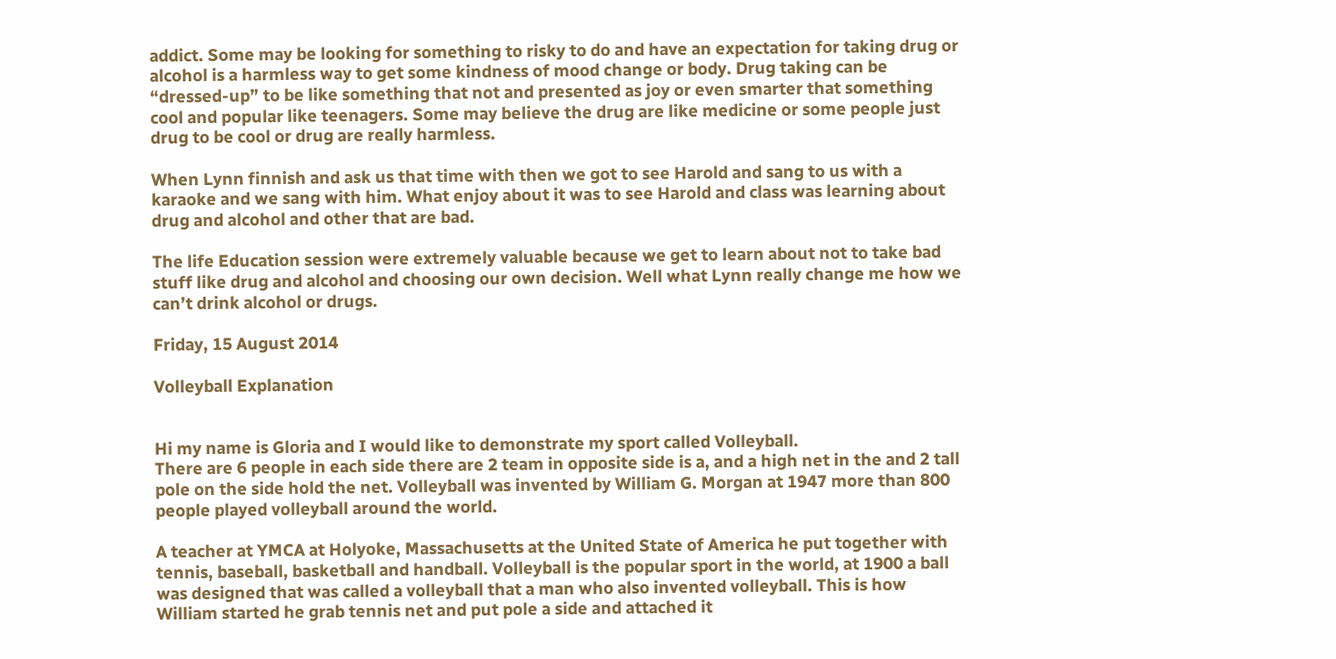addict. Some may be looking for something to risky to do and have an expectation for taking drug or alcohol is a harmless way to get some kindness of mood change or body. Drug taking can be “dressed-up” to be like something that not and presented as joy or even smarter that something cool and popular like teenagers. Some may believe the drug are like medicine or some people just drug to be cool or drug are really harmless.

When Lynn finnish and ask us that time with then we got to see Harold and sang to us with a karaoke and we sang with him. What enjoy about it was to see Harold and class was learning about drug and alcohol and other that are bad.

The life Education session were extremely valuable because we get to learn about not to take bad stuff like drug and alcohol and choosing our own decision. Well what Lynn really change me how we can’t drink alcohol or drugs.

Friday, 15 August 2014

Volleyball Explanation


Hi my name is Gloria and I would like to demonstrate my sport called Volleyball.
There are 6 people in each side there are 2 team in opposite side is a, and a high net in the and 2 tall pole on the side hold the net. Volleyball was invented by William G. Morgan at 1947 more than 800 people played volleyball around the world.

A teacher at YMCA at Holyoke, Massachusetts at the United State of America he put together with tennis, baseball, basketball and handball. Volleyball is the popular sport in the world, at 1900 a ball was designed that was called a volleyball that a man who also invented volleyball. This is how William started he grab tennis net and put pole a side and attached it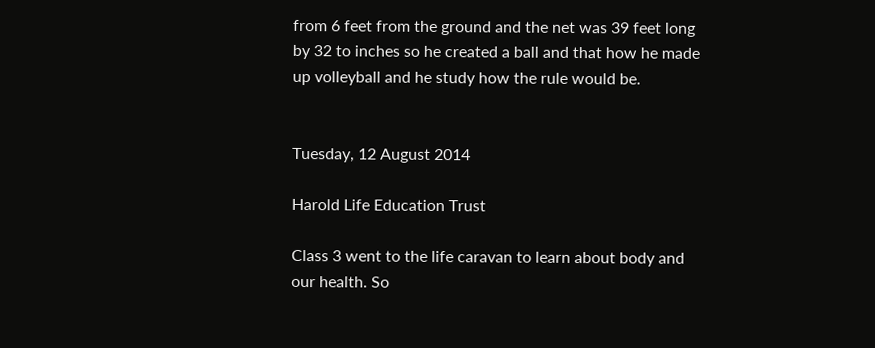from 6 feet from the ground and the net was 39 feet long by 32 to inches so he created a ball and that how he made up volleyball and he study how the rule would be.


Tuesday, 12 August 2014

Harold Life Education Trust

Class 3 went to the life caravan to learn about body and our health. So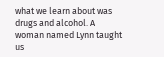what we learn about was drugs and alcohol. A woman named Lynn taught us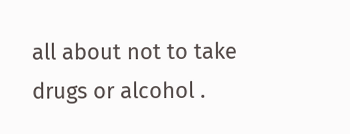all about not to take drugs or alcohol .